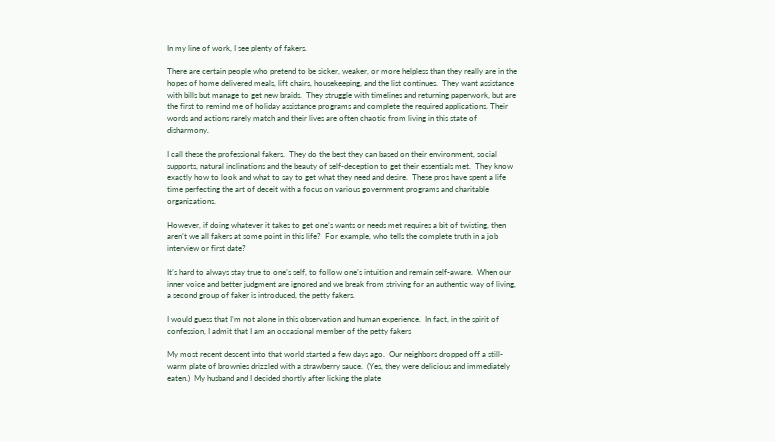In my line of work, I see plenty of fakers.

There are certain people who pretend to be sicker, weaker, or more helpless than they really are in the hopes of home delivered meals, lift chairs, housekeeping, and the list continues.  They want assistance with bills but manage to get new braids.  They struggle with timelines and returning paperwork, but are the first to remind me of holiday assistance programs and complete the required applications. Their words and actions rarely match and their lives are often chaotic from living in this state of disharmony.

I call these the professional fakers.  They do the best they can based on their environment, social supports, natural inclinations and the beauty of self-deception to get their essentials met.  They know exactly how to look and what to say to get what they need and desire.  These pros have spent a life time perfecting the art of deceit with a focus on various government programs and charitable organizations.

However, if doing whatever it takes to get one’s wants or needs met requires a bit of twisting, then aren’t we all fakers at some point in this life?  For example, who tells the complete truth in a job interview or first date?

It’s hard to always stay true to one’s self, to follow one’s intuition and remain self-aware.  When our inner voice and better judgment are ignored and we break from striving for an authentic way of living, a second group of faker is introduced, the petty fakers.

I would guess that I’m not alone in this observation and human experience.  In fact, in the spirit of confession, I admit that I am an occasional member of the petty fakers

My most recent descent into that world started a few days ago.  Our neighbors dropped off a still-warm plate of brownies drizzled with a strawberry sauce.  (Yes, they were delicious and immediately eaten.)  My husband and I decided shortly after licking the plate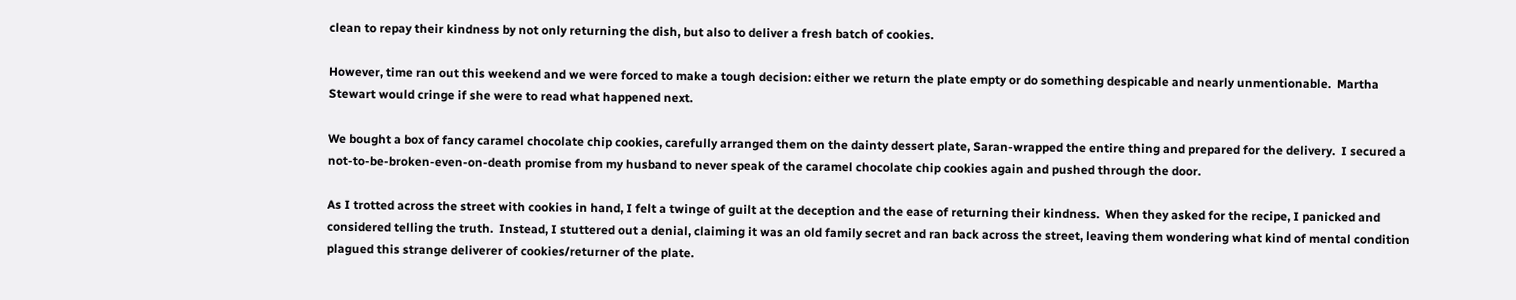clean to repay their kindness by not only returning the dish, but also to deliver a fresh batch of cookies.

However, time ran out this weekend and we were forced to make a tough decision: either we return the plate empty or do something despicable and nearly unmentionable.  Martha Stewart would cringe if she were to read what happened next.

We bought a box of fancy caramel chocolate chip cookies, carefully arranged them on the dainty dessert plate, Saran-wrapped the entire thing and prepared for the delivery.  I secured a not-to-be-broken-even-on-death promise from my husband to never speak of the caramel chocolate chip cookies again and pushed through the door.

As I trotted across the street with cookies in hand, I felt a twinge of guilt at the deception and the ease of returning their kindness.  When they asked for the recipe, I panicked and considered telling the truth.  Instead, I stuttered out a denial, claiming it was an old family secret and ran back across the street, leaving them wondering what kind of mental condition plagued this strange deliverer of cookies/returner of the plate.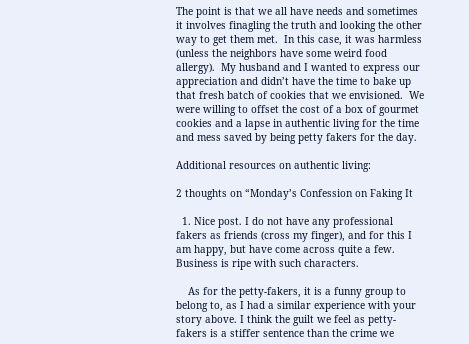The point is that we all have needs and sometimes it involves finagling the truth and looking the other way to get them met.  In this case, it was harmless (unless the neighbors have some weird food allergy).  My husband and I wanted to express our appreciation and didn’t have the time to bake up that fresh batch of cookies that we envisioned.  We were willing to offset the cost of a box of gourmet cookies and a lapse in authentic living for the time and mess saved by being petty fakers for the day.

Additional resources on authentic living:

2 thoughts on “Monday’s Confession on Faking It

  1. Nice post. I do not have any professional fakers as friends (cross my finger), and for this I am happy, but have come across quite a few. Business is ripe with such characters.

    As for the petty-fakers, it is a funny group to belong to, as I had a similar experience with your story above. I think the guilt we feel as petty-fakers is a stiffer sentence than the crime we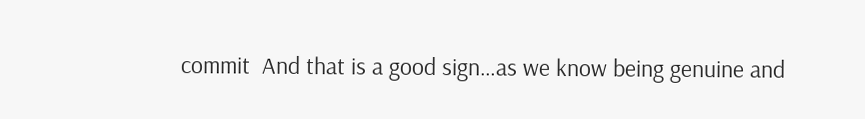commit  And that is a good sign…as we know being genuine and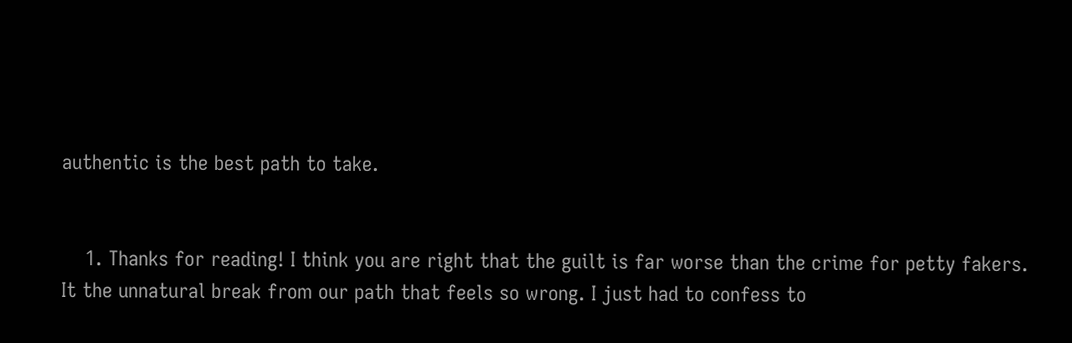authentic is the best path to take.


    1. Thanks for reading! I think you are right that the guilt is far worse than the crime for petty fakers. It the unnatural break from our path that feels so wrong. I just had to confess to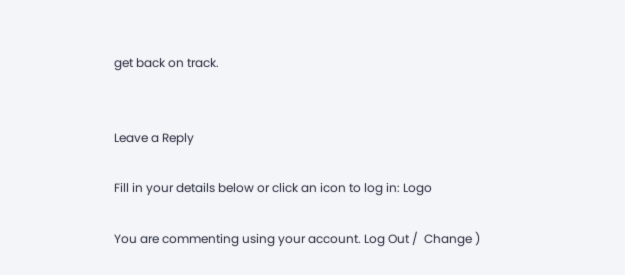get back on track.


Leave a Reply

Fill in your details below or click an icon to log in: Logo

You are commenting using your account. Log Out /  Change )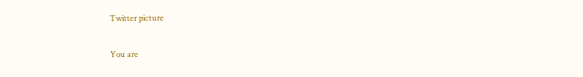Twitter picture

You are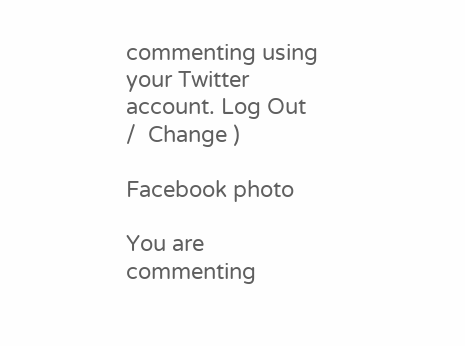commenting using your Twitter account. Log Out /  Change )

Facebook photo

You are commenting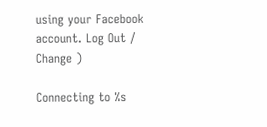using your Facebook account. Log Out /  Change )

Connecting to %s